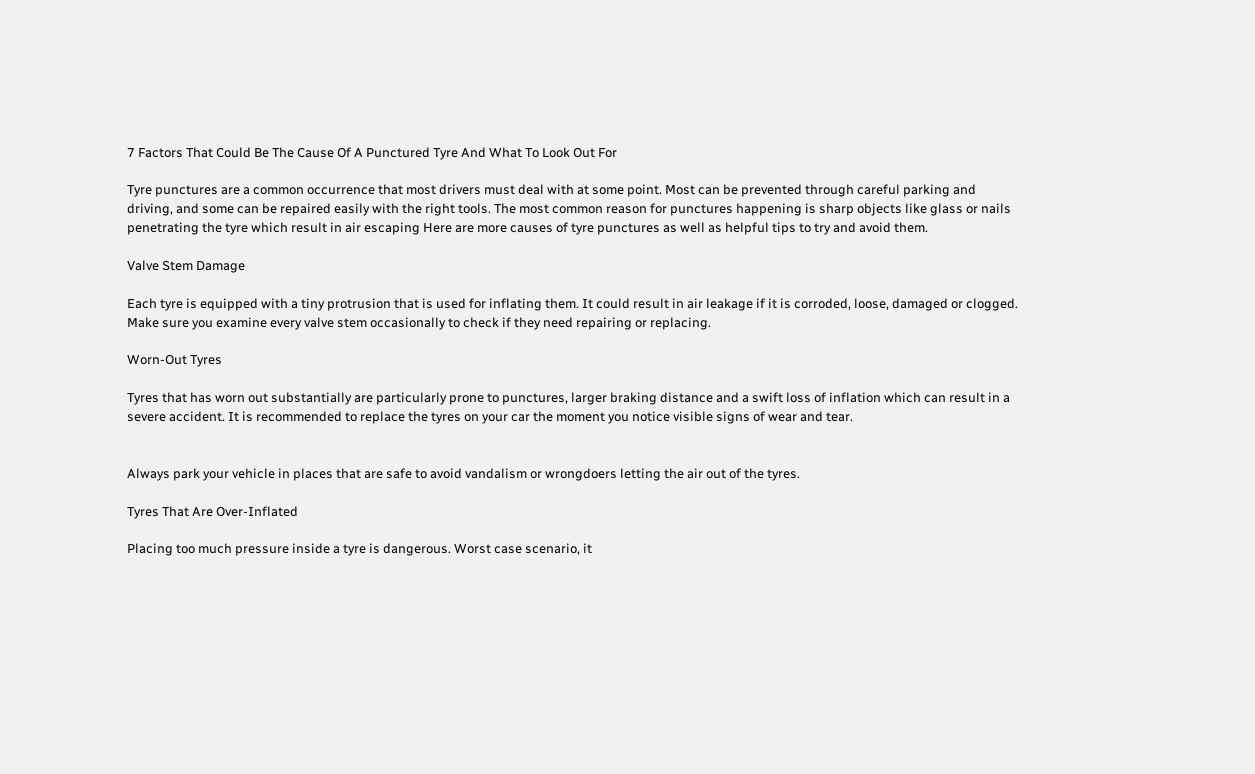7 Factors That Could Be The Cause Of A Punctured Tyre And What To Look Out For

Tyre punctures are a common occurrence that most drivers must deal with at some point. Most can be prevented through careful parking and driving, and some can be repaired easily with the right tools. The most common reason for punctures happening is sharp objects like glass or nails penetrating the tyre which result in air escaping Here are more causes of tyre punctures as well as helpful tips to try and avoid them.

Valve Stem Damage

Each tyre is equipped with a tiny protrusion that is used for inflating them. It could result in air leakage if it is corroded, loose, damaged or clogged. Make sure you examine every valve stem occasionally to check if they need repairing or replacing.

Worn-Out Tyres

Tyres that has worn out substantially are particularly prone to punctures, larger braking distance and a swift loss of inflation which can result in a severe accident. It is recommended to replace the tyres on your car the moment you notice visible signs of wear and tear.


Always park your vehicle in places that are safe to avoid vandalism or wrongdoers letting the air out of the tyres.

Tyres That Are Over-Inflated

Placing too much pressure inside a tyre is dangerous. Worst case scenario, it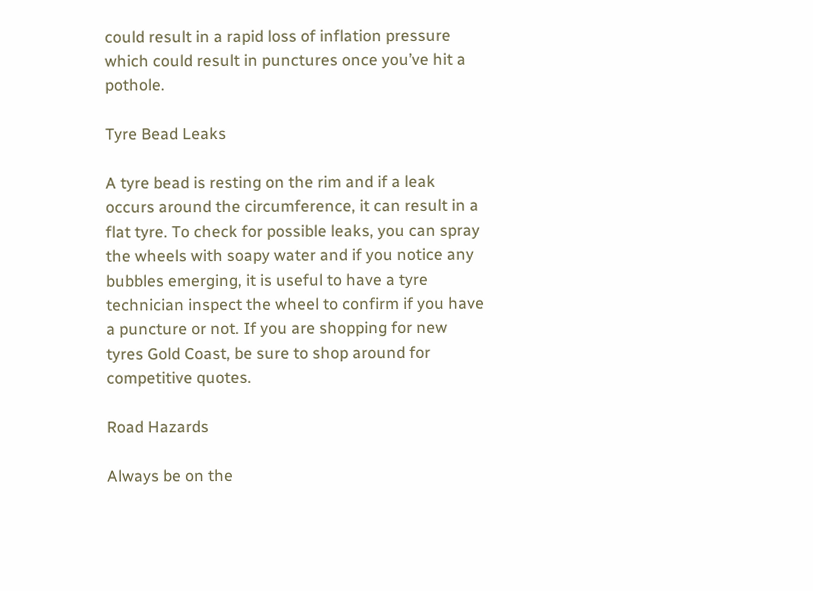could result in a rapid loss of inflation pressure which could result in punctures once you’ve hit a pothole.

Tyre Bead Leaks

A tyre bead is resting on the rim and if a leak occurs around the circumference, it can result in a flat tyre. To check for possible leaks, you can spray the wheels with soapy water and if you notice any bubbles emerging, it is useful to have a tyre technician inspect the wheel to confirm if you have a puncture or not. If you are shopping for new tyres Gold Coast, be sure to shop around for competitive quotes.

Road Hazards

Always be on the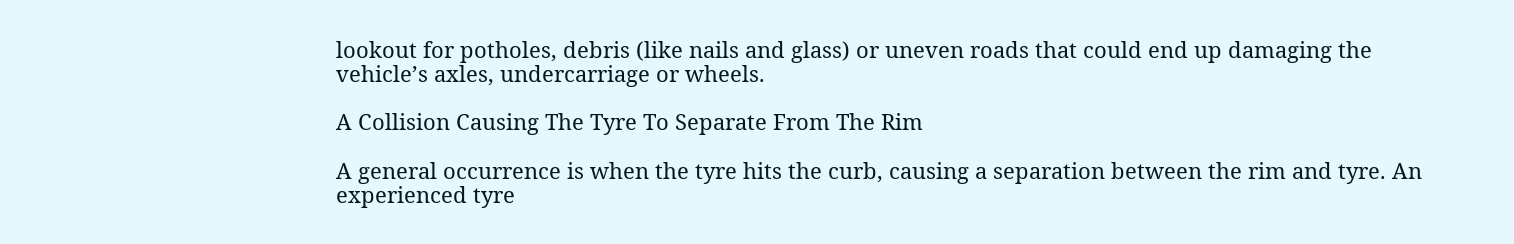lookout for potholes, debris (like nails and glass) or uneven roads that could end up damaging the vehicle’s axles, undercarriage or wheels.

A Collision Causing The Tyre To Separate From The Rim

A general occurrence is when the tyre hits the curb, causing a separation between the rim and tyre. An experienced tyre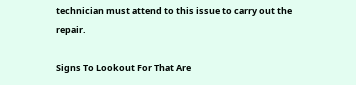technician must attend to this issue to carry out the repair.

Signs To Lookout For That Are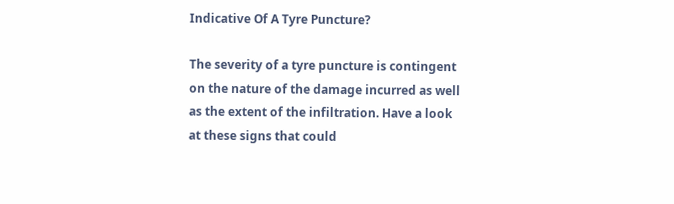Indicative Of A Tyre Puncture?

The severity of a tyre puncture is contingent on the nature of the damage incurred as well as the extent of the infiltration. Have a look at these signs that could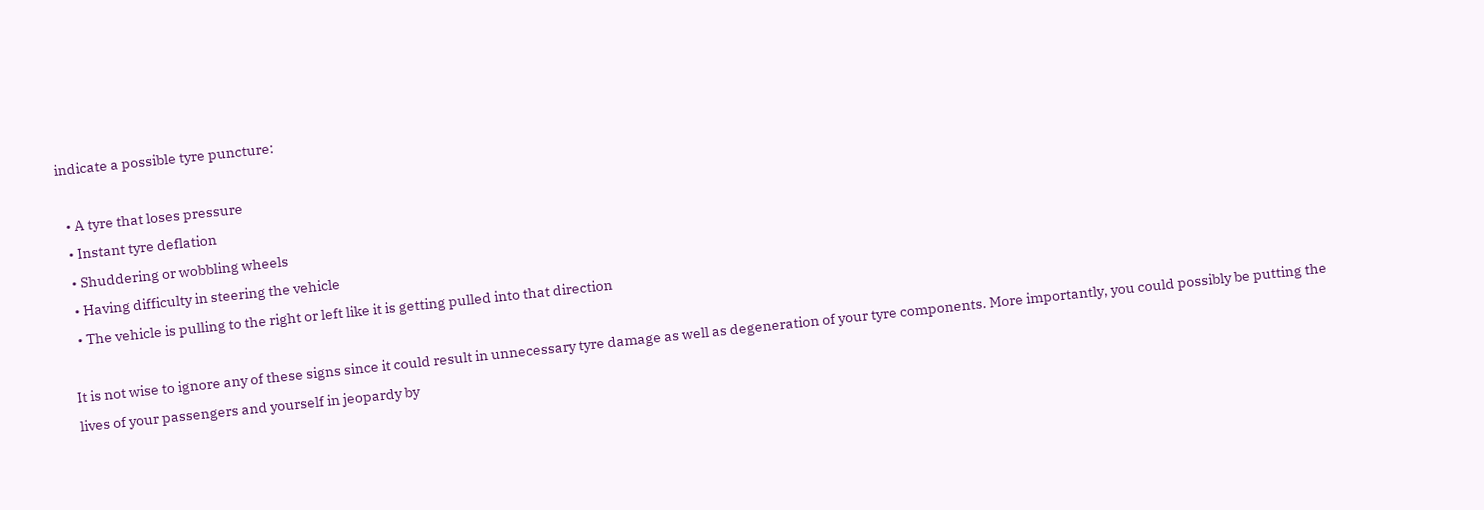indicate a possible tyre puncture:

  • A tyre that loses pressure
  • Instant tyre deflation
  • Shuddering or wobbling wheels
  • Having difficulty in steering the vehicle
  • The vehicle is pulling to the right or left like it is getting pulled into that direction

It is not wise to ignore any of these signs since it could result in unnecessary tyre damage as well as degeneration of your tyre components. More importantly, you could possibly be putting the lives of your passengers and yourself in jeopardy by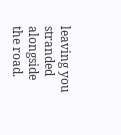leaving you stranded alongside the road.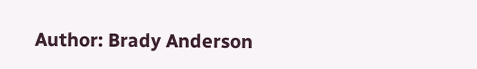Author: Brady Anderson